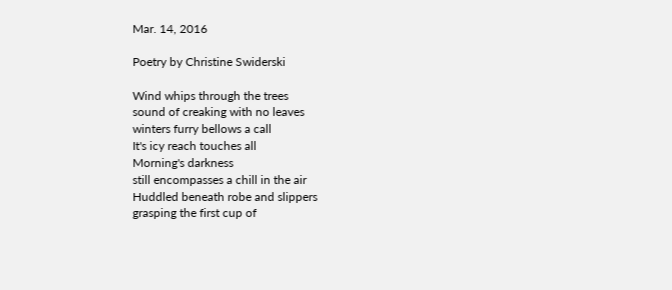Mar. 14, 2016

Poetry by Christine Swiderski

Wind whips through the trees
sound of creaking with no leaves
winters furry bellows a call
It's icy reach touches all
Morning's darkness
still encompasses a chill in the air
Huddled beneath robe and slippers
grasping the first cup of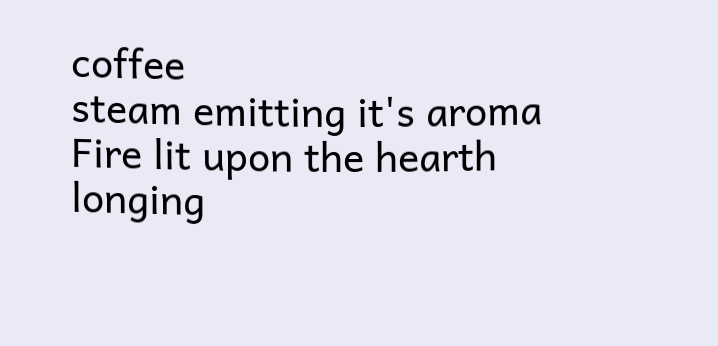coffee
steam emitting it's aroma
Fire lit upon the hearth
longing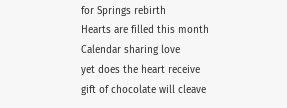for Springs rebirth
Hearts are filled this month
Calendar sharing love
yet does the heart receive
gift of chocolate will cleave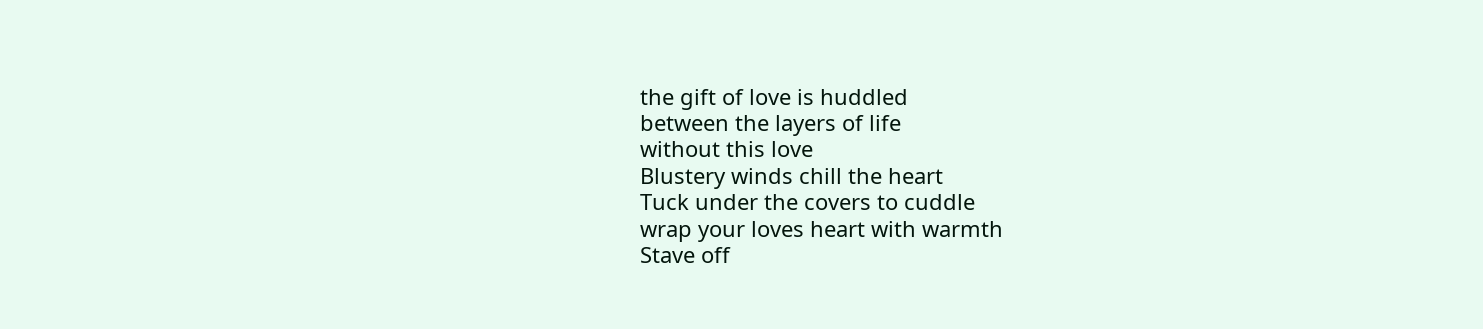the gift of love is huddled
between the layers of life
without this love
Blustery winds chill the heart
Tuck under the covers to cuddle
wrap your loves heart with warmth
Stave off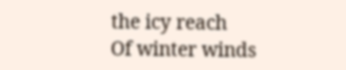the icy reach
Of winter winds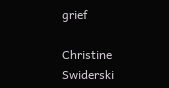grief

Christine Swiderski